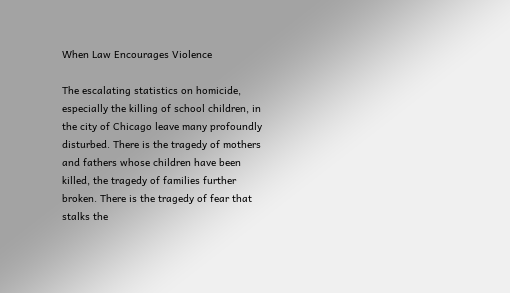When Law Encourages Violence

The escalating statistics on homicide, especially the killing of school children, in the city of Chicago leave many profoundly disturbed. There is the tragedy of mothers and fathers whose children have been killed, the tragedy of families further broken. There is the tragedy of fear that stalks the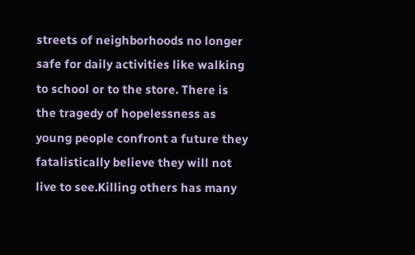streets of neighborhoods no longer safe for daily activities like walking to school or to the store. There is the tragedy of hopelessness as young people confront a future they fatalistically believe they will not live to see.Killing others has many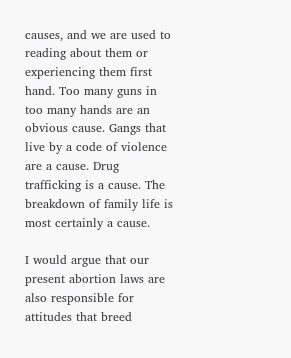causes, and we are used to reading about them or experiencing them first hand. Too many guns in too many hands are an obvious cause. Gangs that live by a code of violence are a cause. Drug trafficking is a cause. The breakdown of family life is most certainly a cause.

I would argue that our present abortion laws are also responsible for attitudes that breed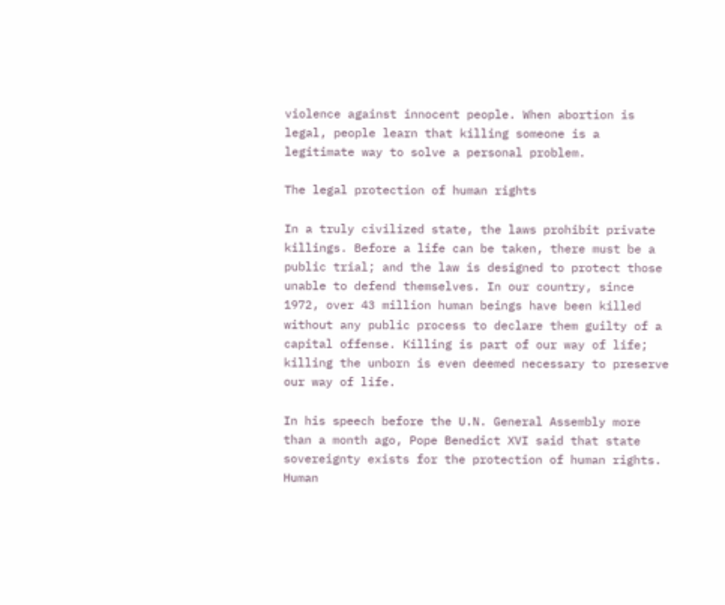violence against innocent people. When abortion is legal, people learn that killing someone is a legitimate way to solve a personal problem.

The legal protection of human rights

In a truly civilized state, the laws prohibit private killings. Before a life can be taken, there must be a public trial; and the law is designed to protect those unable to defend themselves. In our country, since 1972, over 43 million human beings have been killed without any public process to declare them guilty of a capital offense. Killing is part of our way of life; killing the unborn is even deemed necessary to preserve our way of life.

In his speech before the U.N. General Assembly more than a month ago, Pope Benedict XVI said that state sovereignty exists for the protection of human rights. Human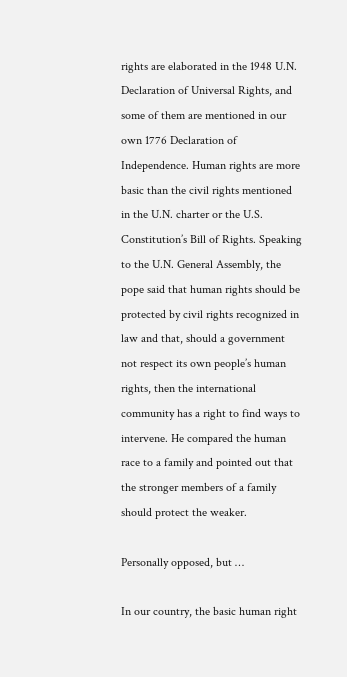rights are elaborated in the 1948 U.N. Declaration of Universal Rights, and some of them are mentioned in our own 1776 Declaration of Independence. Human rights are more basic than the civil rights mentioned in the U.N. charter or the U.S. Constitution’s Bill of Rights. Speaking to the U.N. General Assembly, the pope said that human rights should be protected by civil rights recognized in law and that, should a government not respect its own people’s human rights, then the international community has a right to find ways to intervene. He compared the human race to a family and pointed out that the stronger members of a family should protect the weaker.

Personally opposed, but …

In our country, the basic human right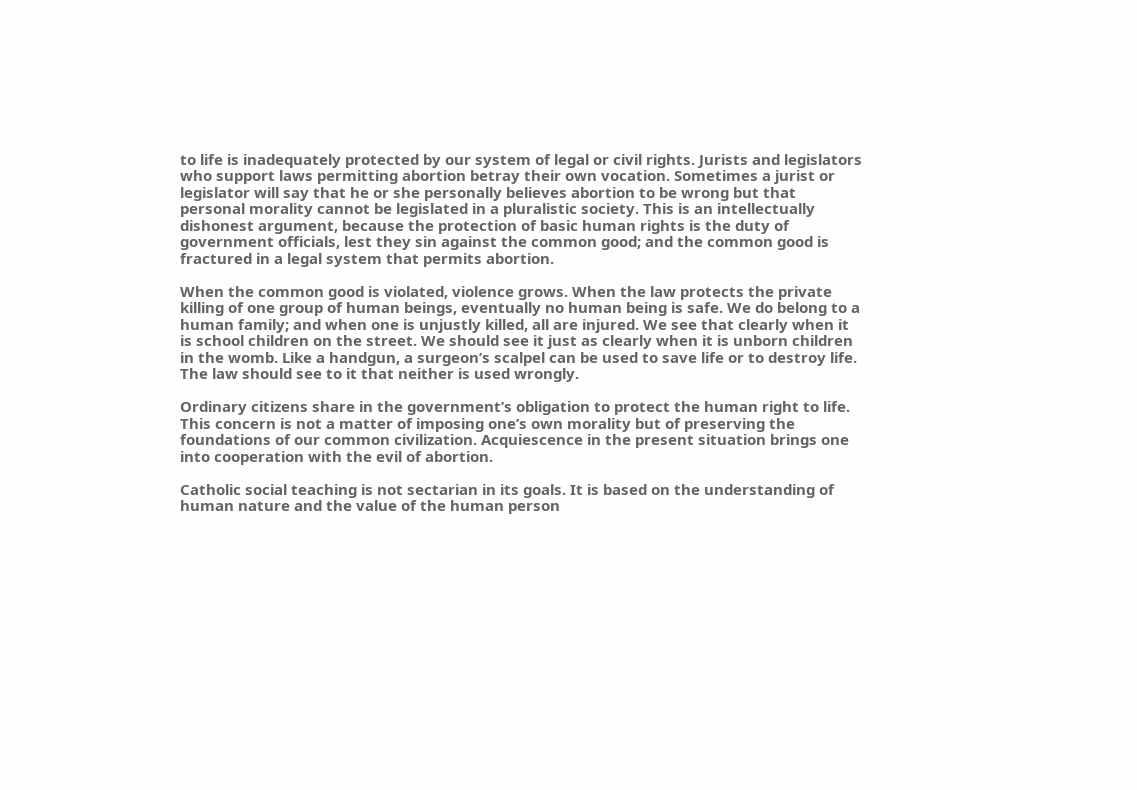to life is inadequately protected by our system of legal or civil rights. Jurists and legislators who support laws permitting abortion betray their own vocation. Sometimes a jurist or legislator will say that he or she personally believes abortion to be wrong but that personal morality cannot be legislated in a pluralistic society. This is an intellectually dishonest argument, because the protection of basic human rights is the duty of government officials, lest they sin against the common good; and the common good is fractured in a legal system that permits abortion.

When the common good is violated, violence grows. When the law protects the private killing of one group of human beings, eventually no human being is safe. We do belong to a human family; and when one is unjustly killed, all are injured. We see that clearly when it is school children on the street. We should see it just as clearly when it is unborn children in the womb. Like a handgun, a surgeon’s scalpel can be used to save life or to destroy life. The law should see to it that neither is used wrongly.

Ordinary citizens share in the government’s obligation to protect the human right to life. This concern is not a matter of imposing one’s own morality but of preserving the foundations of our common civilization. Acquiescence in the present situation brings one into cooperation with the evil of abortion.

Catholic social teaching is not sectarian in its goals. It is based on the understanding of human nature and the value of the human person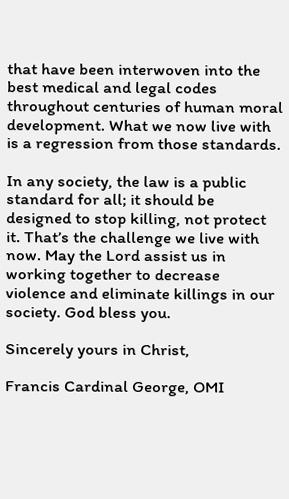that have been interwoven into the best medical and legal codes throughout centuries of human moral development. What we now live with is a regression from those standards.

In any society, the law is a public standard for all; it should be designed to stop killing, not protect it. That’s the challenge we live with now. May the Lord assist us in working together to decrease violence and eliminate killings in our society. God bless you.

Sincerely yours in Christ,

Francis Cardinal George, OMI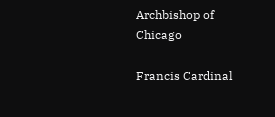Archbishop of Chicago

Francis Cardinal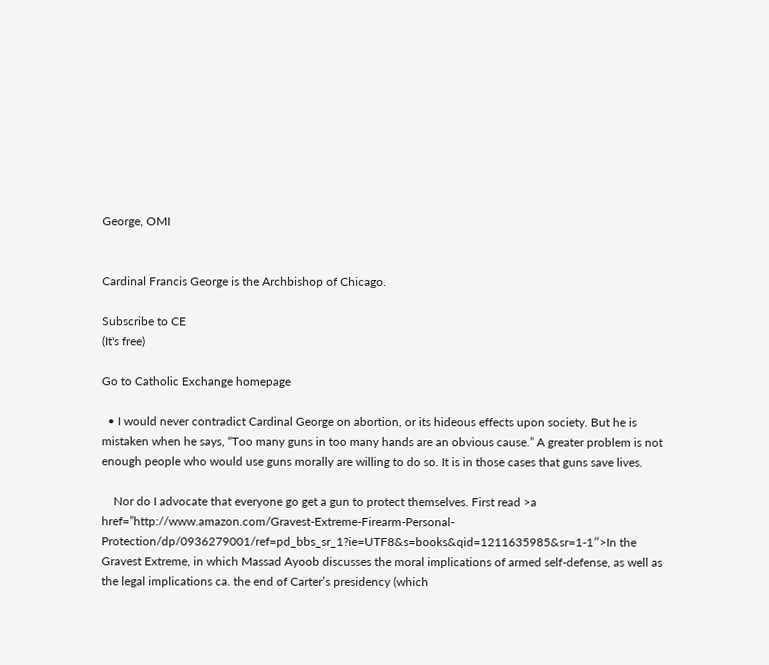George, OMI


Cardinal Francis George is the Archbishop of Chicago.

Subscribe to CE
(It's free)

Go to Catholic Exchange homepage

  • I would never contradict Cardinal George on abortion, or its hideous effects upon society. But he is mistaken when he says, “Too many guns in too many hands are an obvious cause.” A greater problem is not enough people who would use guns morally are willing to do so. It is in those cases that guns save lives.

    Nor do I advocate that everyone go get a gun to protect themselves. First read >a href=”http://www.amazon.com/Gravest-Extreme-Firearm-Personal-Protection/dp/0936279001/ref=pd_bbs_sr_1?ie=UTF8&s=books&qid=1211635985&sr=1-1″>In the Gravest Extreme, in which Massad Ayoob discusses the moral implications of armed self-defense, as well as the legal implications ca. the end of Carter’s presidency (which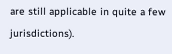are still applicable in quite a few jurisdictions).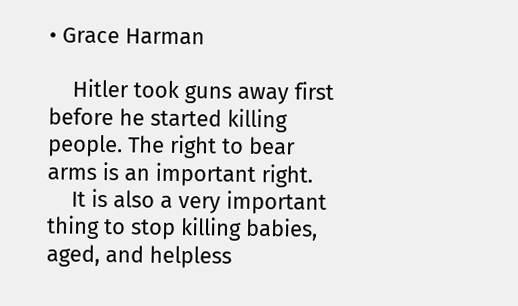• Grace Harman

    Hitler took guns away first before he started killing people. The right to bear arms is an important right.
    It is also a very important thing to stop killing babies, aged, and helpless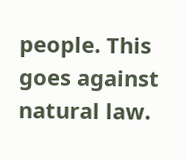people. This goes against natural law.